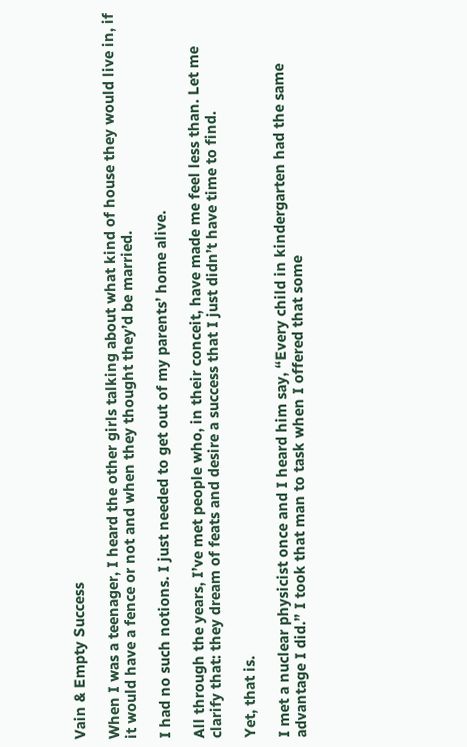Vain & Empty Success

When I was a teenager, I heard the other girls talking about what kind of house they would live in, if it would have a fence or not and when they thought they’d be married.

I had no such notions. I just needed to get out of my parents’ home alive.

All through the years, I’ve met people who, in their conceit, have made me feel less than. Let me clarify that: they dream of feats and desire a success that I just didn’t have time to find.

Yet, that is.

I met a nuclear physicist once and I heard him say, “Every child in kindergarten had the same advantage I did.” I took that man to task when I offered that some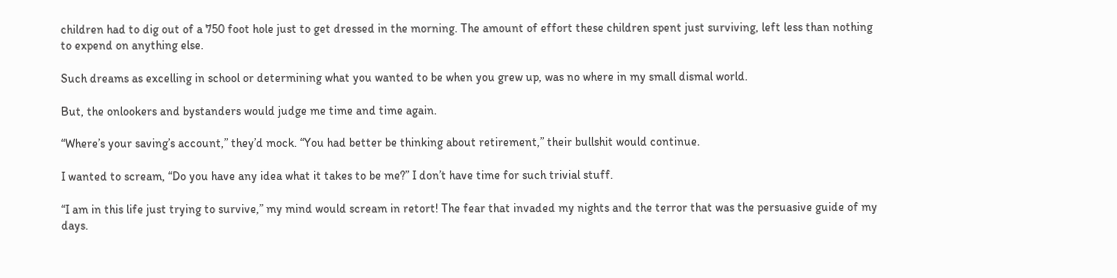children had to dig out of a 750 foot hole just to get dressed in the morning. The amount of effort these children spent just surviving, left less than nothing to expend on anything else.

Such dreams as excelling in school or determining what you wanted to be when you grew up, was no where in my small dismal world.

But, the onlookers and bystanders would judge me time and time again.

“Where’s your saving’s account,” they’d mock. “You had better be thinking about retirement,” their bullshit would continue.

I wanted to scream, “Do you have any idea what it takes to be me?” I don’t have time for such trivial stuff.

“I am in this life just trying to survive,” my mind would scream in retort! The fear that invaded my nights and the terror that was the persuasive guide of my days.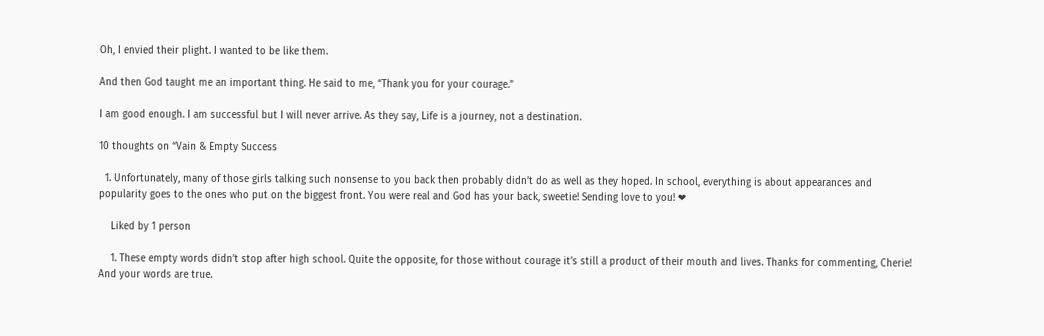Oh, I envied their plight. I wanted to be like them.

And then God taught me an important thing. He said to me, “Thank you for your courage.”

I am good enough. I am successful but I will never arrive. As they say, Life is a journey, not a destination.

10 thoughts on “Vain & Empty Success

  1. Unfortunately, many of those girls talking such nonsense to you back then probably didn’t do as well as they hoped. In school, everything is about appearances and popularity goes to the ones who put on the biggest front. You were real and God has your back, sweetie! Sending love to you! ❤

    Liked by 1 person

    1. These empty words didn’t stop after high school. Quite the opposite, for those without courage it’s still a product of their mouth and lives. Thanks for commenting, Cherie! And your words are true.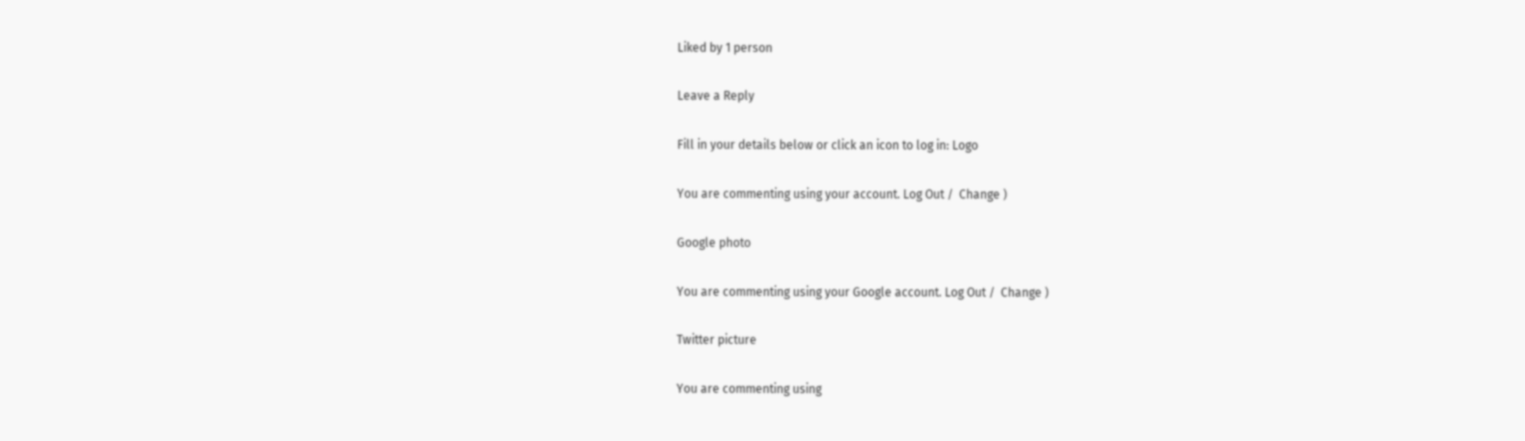Liked by 1 person

Leave a Reply

Fill in your details below or click an icon to log in: Logo

You are commenting using your account. Log Out /  Change )

Google photo

You are commenting using your Google account. Log Out /  Change )

Twitter picture

You are commenting using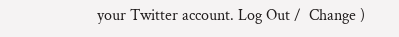your Twitter account. Log Out /  Change )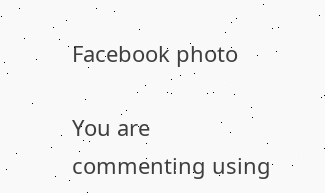Facebook photo

You are commenting using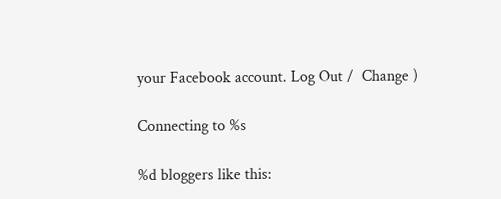your Facebook account. Log Out /  Change )

Connecting to %s

%d bloggers like this: